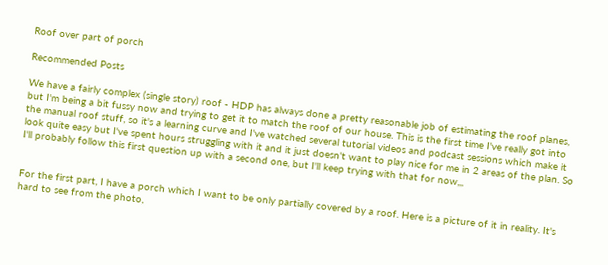Roof over part of porch

Recommended Posts

We have a fairly complex (single story) roof - HDP has always done a pretty reasonable job of estimating the roof planes, but I'm being a bit fussy now and trying to get it to match the roof of our house. This is the first time I've really got into the manual roof stuff, so it's a learning curve and I've watched several tutorial videos and podcast sessions which make it look quite easy but I've spent hours struggling with it and it just doesn't want to play nice for me in 2 areas of the plan. So I'll probably follow this first question up with a second one, but I'll keep trying with that for now,,,


For the first part, I have a porch which I want to be only partially covered by a roof. Here is a picture of it in reality. It's hard to see from the photo,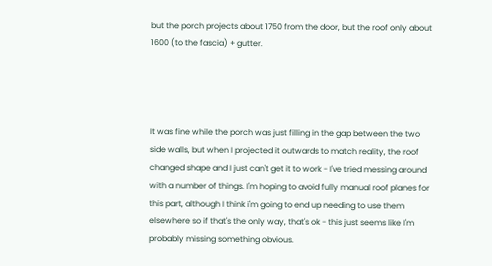but the porch projects about 1750 from the door, but the roof only about 1600 (to the fascia) + gutter.




It was fine while the porch was just filling in the gap between the two side walls, but when I projected it outwards to match reality, the roof changed shape and I just can't get it to work - I've tried messing around with a number of things. I'm hoping to avoid fully manual roof planes for this part, although I think i'm going to end up needing to use them elsewhere so if that's the only way, that's ok - this just seems like I'm probably missing something obvious.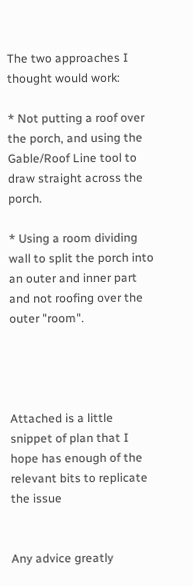The two approaches I thought would work:

* Not putting a roof over the porch, and using the Gable/Roof Line tool to draw straight across the porch.

* Using a room dividing wall to split the porch into an outer and inner part and not roofing over the outer "room".




Attached is a little snippet of plan that I hope has enough of the relevant bits to replicate the issue


Any advice greatly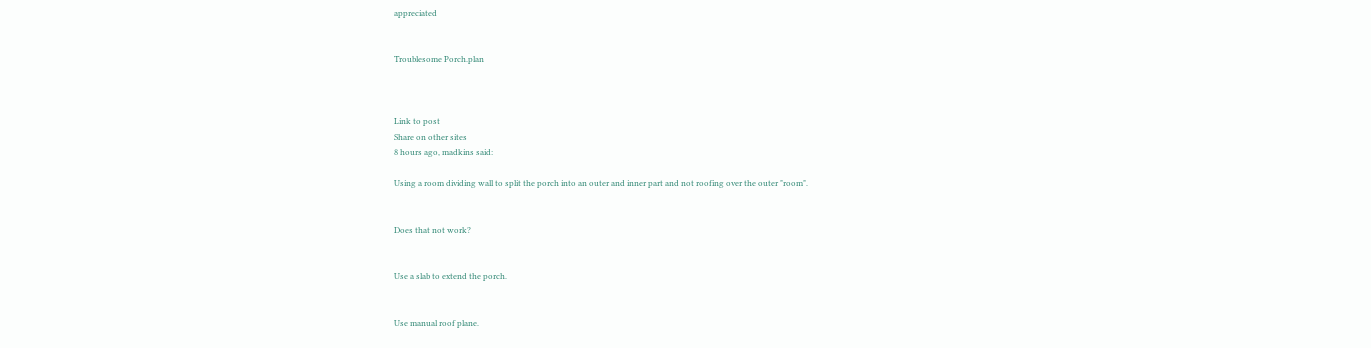appreciated


Troublesome Porch.plan



Link to post
Share on other sites
8 hours ago, madkins said:

Using a room dividing wall to split the porch into an outer and inner part and not roofing over the outer "room".


Does that not work?


Use a slab to extend the porch.


Use manual roof plane.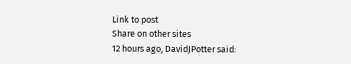Link to post
Share on other sites
12 hours ago, DavidJPotter said: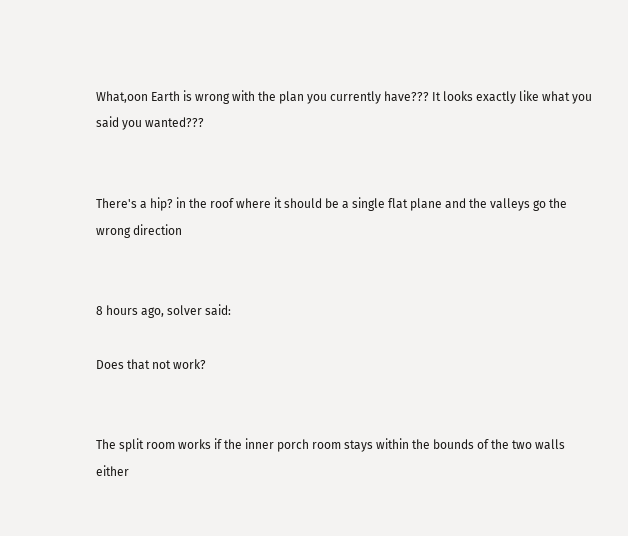What,oon Earth is wrong with the plan you currently have??? It looks exactly like what you said you wanted???


There's a hip? in the roof where it should be a single flat plane and the valleys go the wrong direction


8 hours ago, solver said:

Does that not work?


The split room works if the inner porch room stays within the bounds of the two walls either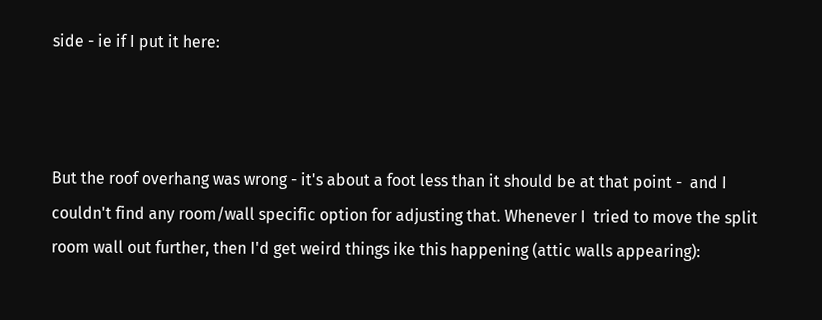side - ie if I put it here:



But the roof overhang was wrong - it's about a foot less than it should be at that point -  and I couldn't find any room/wall specific option for adjusting that. Whenever I  tried to move the split room wall out further, then I'd get weird things ike this happening (attic walls appearing):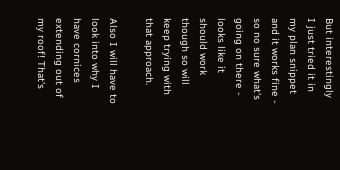But interestingly I just tried it in my plan snippet and it works fine - so no sure what's going on there - looks like it should work though so will keep trying with that approach.

Also I will have to look into why I have cornices extending out of my roof! That's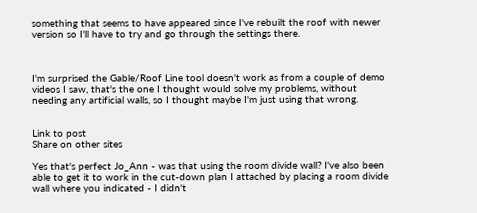something that seems to have appeared since I've rebuilt the roof with newer version so I'll have to try and go through the settings there.



I'm surprised the Gable/Roof Line tool doesn't work as from a couple of demo videos I saw, that's the one I thought would solve my problems, without needing any artificial walls, so I thought maybe I'm just using that wrong.


Link to post
Share on other sites

Yes that's perfect Jo_Ann - was that using the room divide wall? I've also been able to get it to work in the cut-down plan I attached by placing a room divide wall where you indicated - I didn't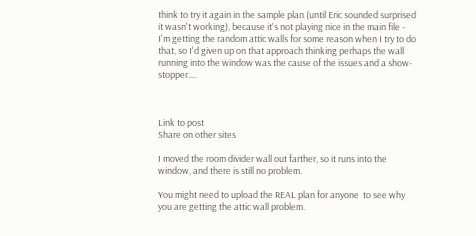think to try it again in the sample plan (until Eric sounded surprised it wasn't working), because it's not playing nice in the main file - I'm getting the random attic walls for some reason when I try to do that, so I'd given up on that approach thinking perhaps the wall running into the window was the cause of the issues and a show-stopper....



Link to post
Share on other sites

I moved the room divider wall out farther, so it runs into the window, and there is still no problem.

You might need to upload the REAL plan for anyone  to see why you are getting the attic wall problem.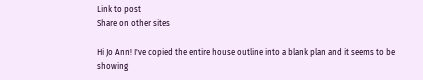Link to post
Share on other sites

Hi Jo Ann! I've copied the entire house outline into a blank plan and it seems to be showing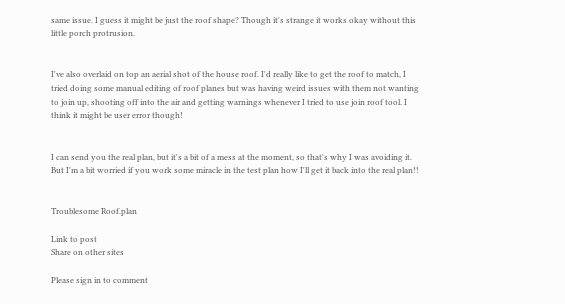same issue. I guess it might be just the roof shape? Though it's strange it works okay without this little porch protrusion.


I've also overlaid on top an aerial shot of the house roof. I'd really like to get the roof to match, I tried doing some manual editing of roof planes but was having weird issues with them not wanting to join up, shooting off into the air and getting warnings whenever I tried to use join roof tool. I think it might be user error though!


I can send you the real plan, but it's a bit of a mess at the moment, so that's why I was avoiding it. But I'm a bit worried if you work some miracle in the test plan how I'll get it back into the real plan!!


Troublesome Roof.plan

Link to post
Share on other sites

Please sign in to comment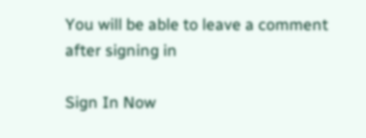You will be able to leave a comment after signing in

Sign In Now